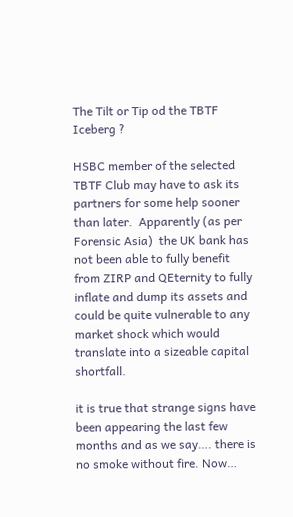The Tilt or Tip od the TBTF Iceberg ?

HSBC member of the selected TBTF Club may have to ask its partners for some help sooner than later.  Apparently (as per Forensic Asia)  the UK bank has not been able to fully benefit from ZIRP and QEternity to fully inflate and dump its assets and could be quite vulnerable to any market shock which would translate into a sizeable capital shortfall.

it is true that strange signs have been appearing the last few months and as we say…. there is no smoke without fire. Now…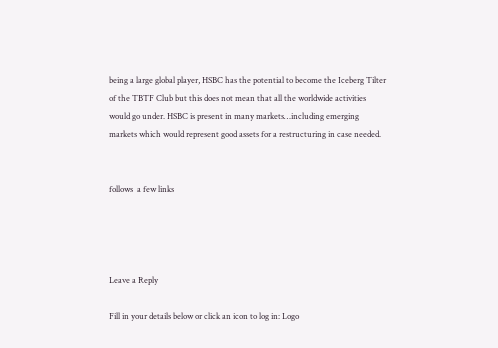being a large global player, HSBC has the potential to become the Iceberg Tilter of the TBTF Club but this does not mean that all the worldwide activities would go under. HSBC is present in many markets…including emerging markets which would represent good assets for a restructuring in case needed.


follows  a few links




Leave a Reply

Fill in your details below or click an icon to log in: Logo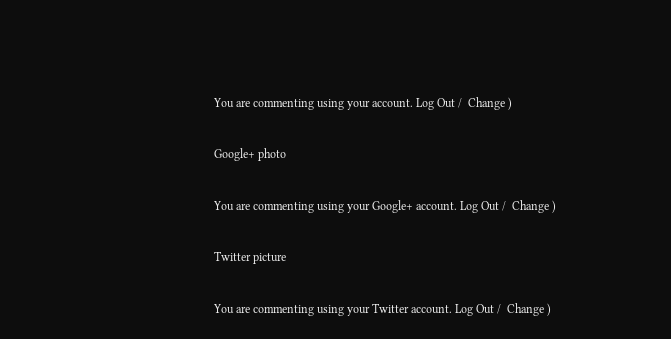You are commenting using your account. Log Out /  Change )

Google+ photo

You are commenting using your Google+ account. Log Out /  Change )

Twitter picture

You are commenting using your Twitter account. Log Out /  Change )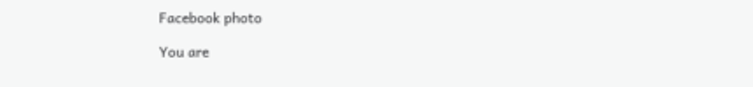Facebook photo

You are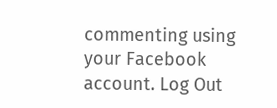commenting using your Facebook account. Log Out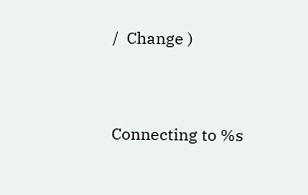/  Change )


Connecting to %s